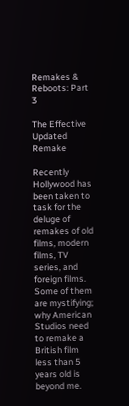Remakes & Reboots: Part 3

The Effective Updated Remake

Recently Hollywood has been taken to task for the deluge of remakes of old films, modern films, TV series, and foreign films.  Some of them are mystifying; why American Studios need to remake a British film less than 5 years old is beyond me.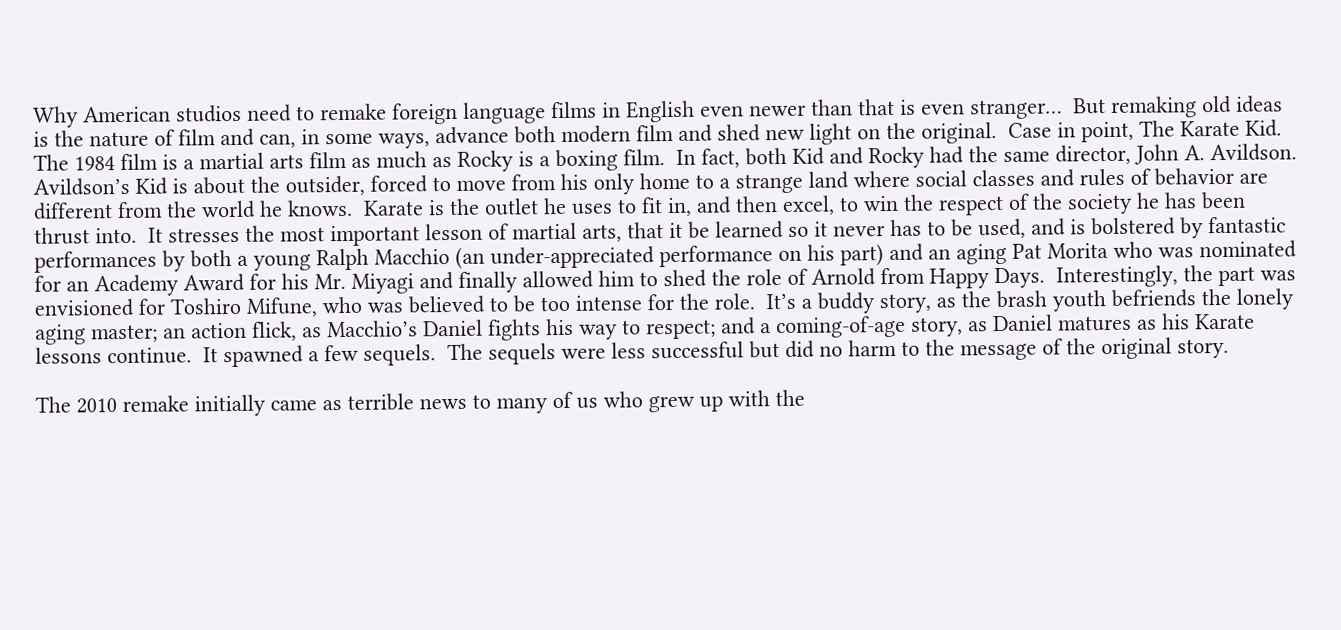Why American studios need to remake foreign language films in English even newer than that is even stranger…  But remaking old ideas is the nature of film and can, in some ways, advance both modern film and shed new light on the original.  Case in point, The Karate Kid.  The 1984 film is a martial arts film as much as Rocky is a boxing film.  In fact, both Kid and Rocky had the same director, John A. Avildson.  Avildson’s Kid is about the outsider, forced to move from his only home to a strange land where social classes and rules of behavior are different from the world he knows.  Karate is the outlet he uses to fit in, and then excel, to win the respect of the society he has been thrust into.  It stresses the most important lesson of martial arts, that it be learned so it never has to be used, and is bolstered by fantastic performances by both a young Ralph Macchio (an under-appreciated performance on his part) and an aging Pat Morita who was nominated for an Academy Award for his Mr. Miyagi and finally allowed him to shed the role of Arnold from Happy Days.  Interestingly, the part was envisioned for Toshiro Mifune, who was believed to be too intense for the role.  It’s a buddy story, as the brash youth befriends the lonely aging master; an action flick, as Macchio’s Daniel fights his way to respect; and a coming-of-age story, as Daniel matures as his Karate lessons continue.  It spawned a few sequels.  The sequels were less successful but did no harm to the message of the original story.

The 2010 remake initially came as terrible news to many of us who grew up with the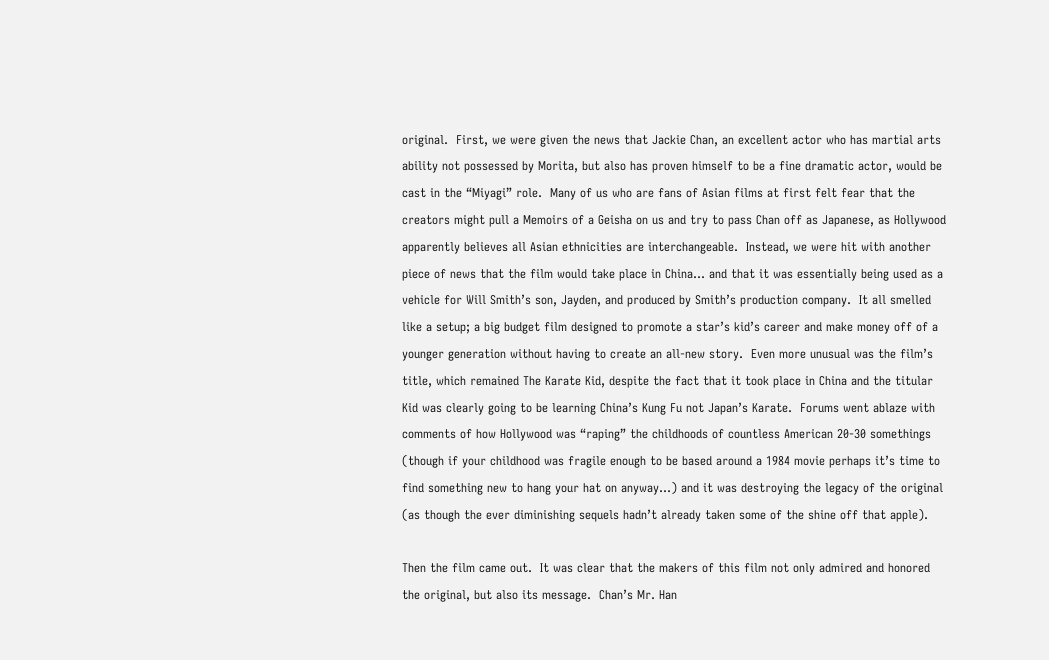original.  First, we were given the news that Jackie Chan, an excellent actor who has martial arts ability not possessed by Morita, but also has proven himself to be a fine dramatic actor, would be cast in the “Miyagi” role.  Many of us who are fans of Asian films at first felt fear that the creators might pull a Memoirs of a Geisha on us and try to pass Chan off as Japanese, as Hollywood apparently believes all Asian ethnicities are interchangeable.  Instead, we were hit with another piece of news that the film would take place in China… and that it was essentially being used as a vehicle for Will Smith’s son, Jayden, and produced by Smith’s production company.  It all smelled like a setup; a big budget film designed to promote a star’s kid’s career and make money off of a younger generation without having to create an all-new story.  Even more unusual was the film’s title, which remained The Karate Kid, despite the fact that it took place in China and the titular Kid was clearly going to be learning China’s Kung Fu not Japan’s Karate.  Forums went ablaze with comments of how Hollywood was “raping” the childhoods of countless American 20-30 somethings (though if your childhood was fragile enough to be based around a 1984 movie perhaps it’s time to find something new to hang your hat on anyway…) and it was destroying the legacy of the original (as though the ever diminishing sequels hadn’t already taken some of the shine off that apple).

Then the film came out.  It was clear that the makers of this film not only admired and honored the original, but also its message.  Chan’s Mr. Han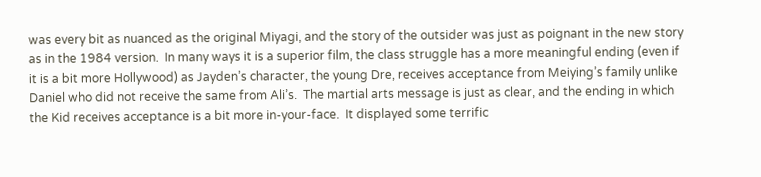was every bit as nuanced as the original Miyagi, and the story of the outsider was just as poignant in the new story as in the 1984 version.  In many ways it is a superior film, the class struggle has a more meaningful ending (even if it is a bit more Hollywood) as Jayden’s character, the young Dre, receives acceptance from Meiying’s family unlike Daniel who did not receive the same from Ali’s.  The martial arts message is just as clear, and the ending in which the Kid receives acceptance is a bit more in-your-face.  It displayed some terrific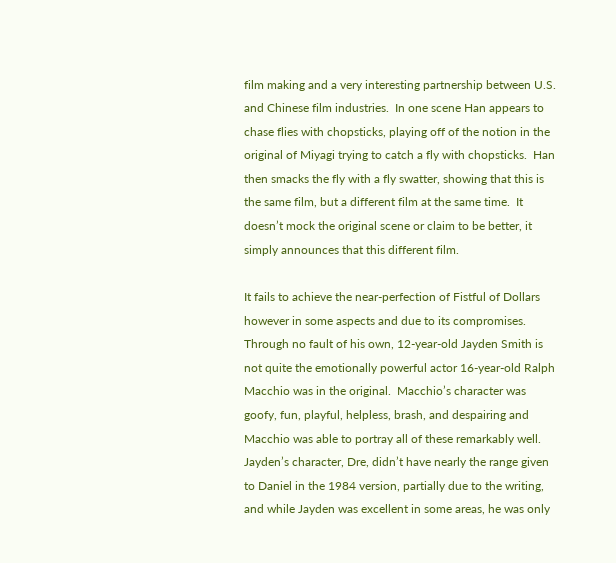film making and a very interesting partnership between U.S. and Chinese film industries.  In one scene Han appears to chase flies with chopsticks, playing off of the notion in the original of Miyagi trying to catch a fly with chopsticks.  Han then smacks the fly with a fly swatter, showing that this is the same film, but a different film at the same time.  It doesn’t mock the original scene or claim to be better, it simply announces that this different film.

It fails to achieve the near-perfection of Fistful of Dollars however in some aspects and due to its compromises.  Through no fault of his own, 12-year-old Jayden Smith is not quite the emotionally powerful actor 16-year-old Ralph Macchio was in the original.  Macchio’s character was goofy, fun, playful, helpless, brash, and despairing and Macchio was able to portray all of these remarkably well.  Jayden’s character, Dre, didn’t have nearly the range given to Daniel in the 1984 version, partially due to the writing, and while Jayden was excellent in some areas, he was only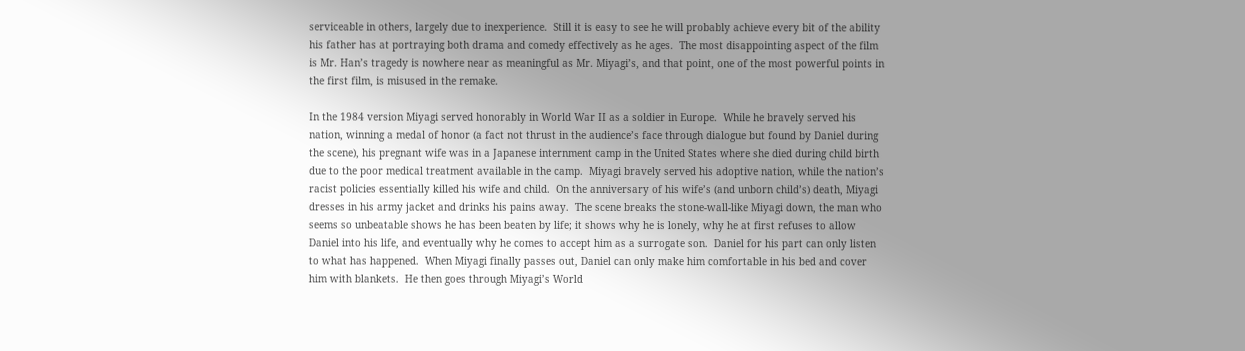serviceable in others, largely due to inexperience.  Still it is easy to see he will probably achieve every bit of the ability his father has at portraying both drama and comedy effectively as he ages.  The most disappointing aspect of the film is Mr. Han’s tragedy is nowhere near as meaningful as Mr. Miyagi’s, and that point, one of the most powerful points in the first film, is misused in the remake.

In the 1984 version Miyagi served honorably in World War II as a soldier in Europe.  While he bravely served his nation, winning a medal of honor (a fact not thrust in the audience’s face through dialogue but found by Daniel during the scene), his pregnant wife was in a Japanese internment camp in the United States where she died during child birth due to the poor medical treatment available in the camp.  Miyagi bravely served his adoptive nation, while the nation’s racist policies essentially killed his wife and child.  On the anniversary of his wife’s (and unborn child’s) death, Miyagi dresses in his army jacket and drinks his pains away.  The scene breaks the stone-wall-like Miyagi down, the man who seems so unbeatable shows he has been beaten by life; it shows why he is lonely, why he at first refuses to allow Daniel into his life, and eventually why he comes to accept him as a surrogate son.  Daniel for his part can only listen to what has happened.  When Miyagi finally passes out, Daniel can only make him comfortable in his bed and cover him with blankets.  He then goes through Miyagi’s World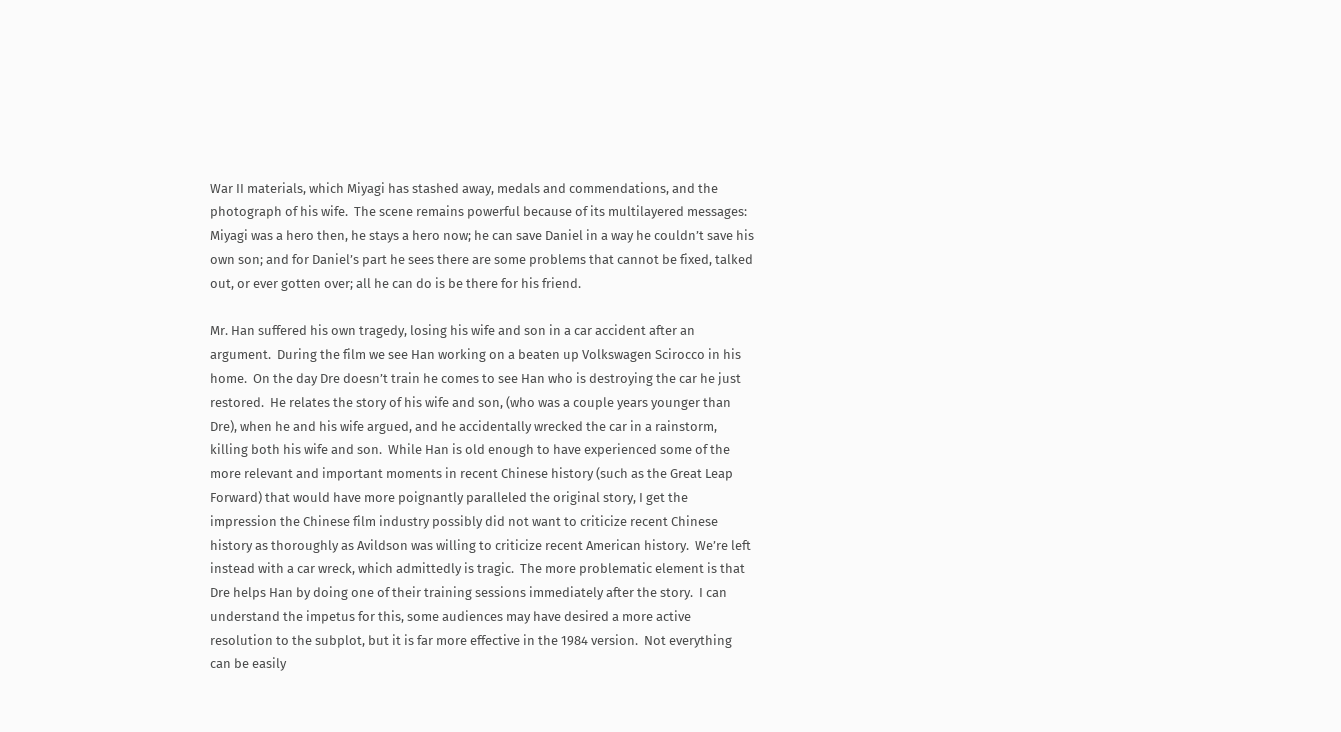War II materials, which Miyagi has stashed away, medals and commendations, and the photograph of his wife.  The scene remains powerful because of its multilayered messages: Miyagi was a hero then, he stays a hero now; he can save Daniel in a way he couldn’t save his own son; and for Daniel’s part he sees there are some problems that cannot be fixed, talked out, or ever gotten over; all he can do is be there for his friend.

Mr. Han suffered his own tragedy, losing his wife and son in a car accident after an argument.  During the film we see Han working on a beaten up Volkswagen Scirocco in his home.  On the day Dre doesn’t train he comes to see Han who is destroying the car he just restored.  He relates the story of his wife and son, (who was a couple years younger than Dre), when he and his wife argued, and he accidentally wrecked the car in a rainstorm, killing both his wife and son.  While Han is old enough to have experienced some of the more relevant and important moments in recent Chinese history (such as the Great Leap Forward) that would have more poignantly paralleled the original story, I get the impression the Chinese film industry possibly did not want to criticize recent Chinese history as thoroughly as Avildson was willing to criticize recent American history.  We’re left instead with a car wreck, which admittedly is tragic.  The more problematic element is that Dre helps Han by doing one of their training sessions immediately after the story.  I can understand the impetus for this, some audiences may have desired a more active resolution to the subplot, but it is far more effective in the 1984 version.  Not everything can be easily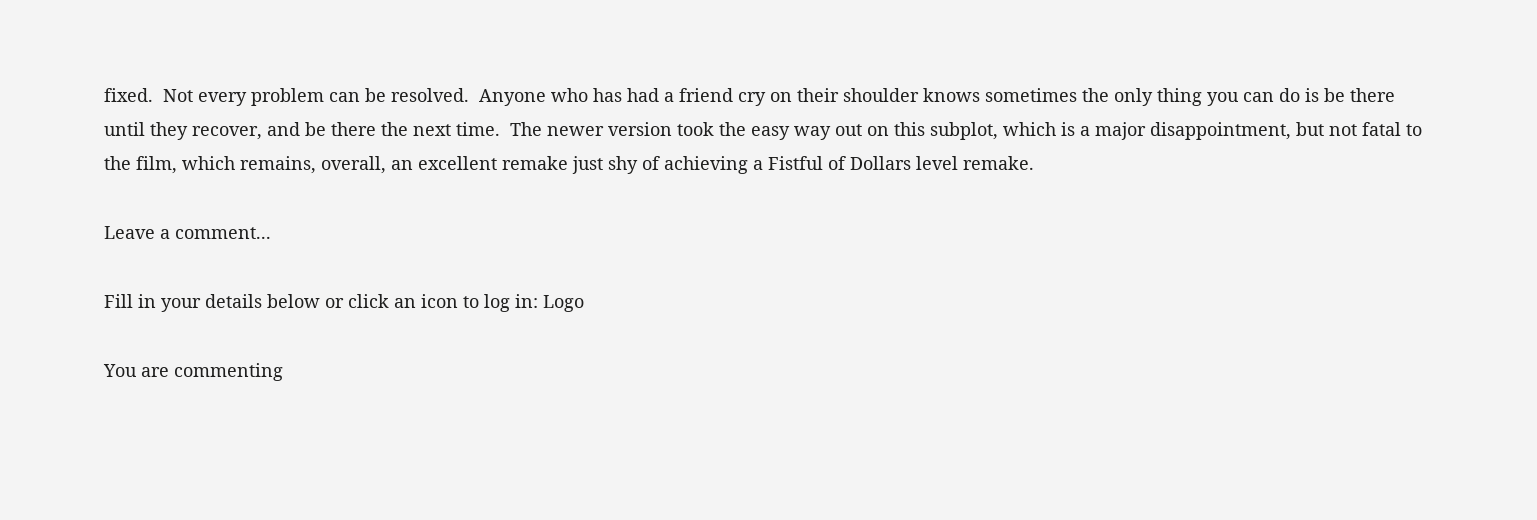fixed.  Not every problem can be resolved.  Anyone who has had a friend cry on their shoulder knows sometimes the only thing you can do is be there until they recover, and be there the next time.  The newer version took the easy way out on this subplot, which is a major disappointment, but not fatal to the film, which remains, overall, an excellent remake just shy of achieving a Fistful of Dollars level remake.

Leave a comment...

Fill in your details below or click an icon to log in: Logo

You are commenting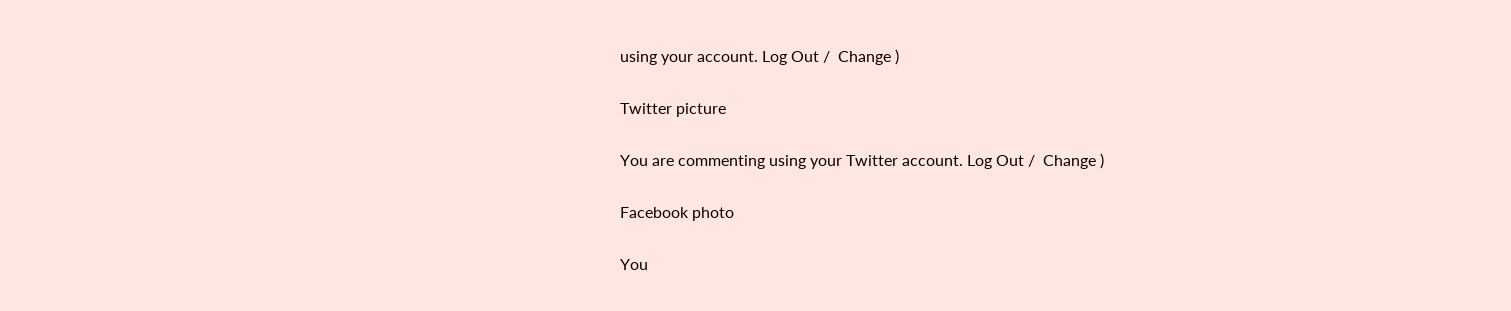using your account. Log Out /  Change )

Twitter picture

You are commenting using your Twitter account. Log Out /  Change )

Facebook photo

You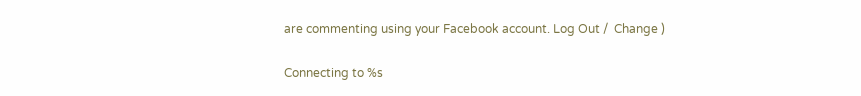are commenting using your Facebook account. Log Out /  Change )

Connecting to %s